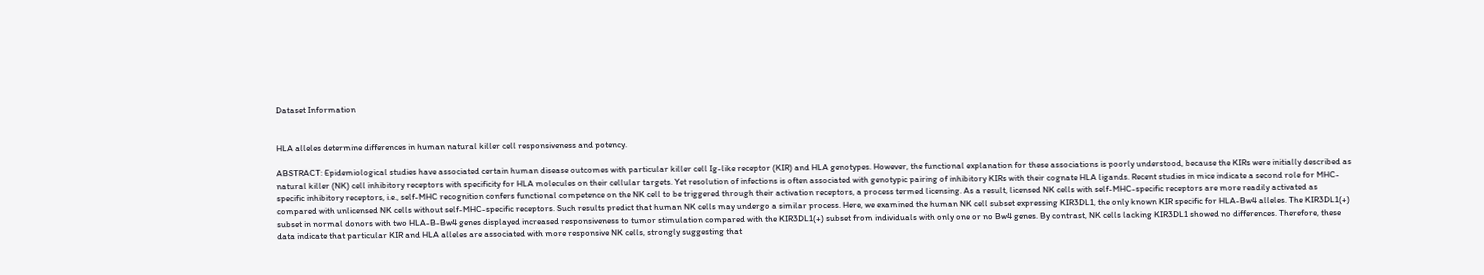Dataset Information


HLA alleles determine differences in human natural killer cell responsiveness and potency.

ABSTRACT: Epidemiological studies have associated certain human disease outcomes with particular killer cell Ig-like receptor (KIR) and HLA genotypes. However, the functional explanation for these associations is poorly understood, because the KIRs were initially described as natural killer (NK) cell inhibitory receptors with specificity for HLA molecules on their cellular targets. Yet resolution of infections is often associated with genotypic pairing of inhibitory KIRs with their cognate HLA ligands. Recent studies in mice indicate a second role for MHC-specific inhibitory receptors, i.e., self-MHC recognition confers functional competence on the NK cell to be triggered through their activation receptors, a process termed licensing. As a result, licensed NK cells with self-MHC-specific receptors are more readily activated as compared with unlicensed NK cells without self-MHC-specific receptors. Such results predict that human NK cells may undergo a similar process. Here, we examined the human NK cell subset expressing KIR3DL1, the only known KIR specific for HLA-Bw4 alleles. The KIR3DL1(+) subset in normal donors with two HLA-B-Bw4 genes displayed increased responsiveness to tumor stimulation compared with the KIR3DL1(+) subset from individuals with only one or no Bw4 genes. By contrast, NK cells lacking KIR3DL1 showed no differences. Therefore, these data indicate that particular KIR and HLA alleles are associated with more responsive NK cells, strongly suggesting that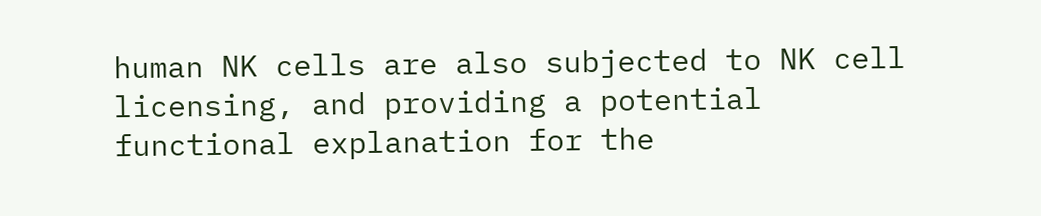human NK cells are also subjected to NK cell licensing, and providing a potential functional explanation for the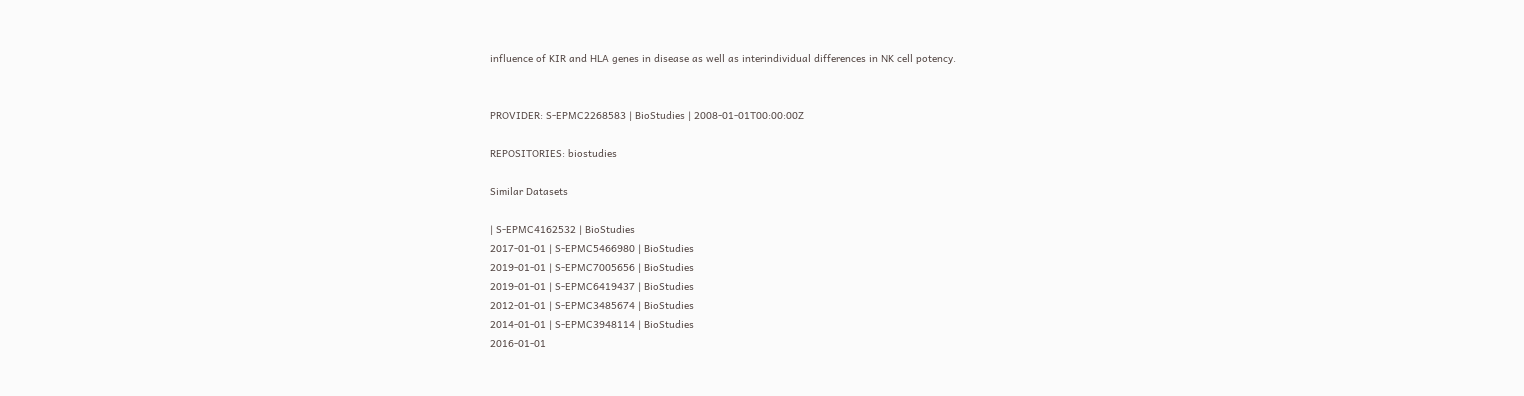influence of KIR and HLA genes in disease as well as interindividual differences in NK cell potency.


PROVIDER: S-EPMC2268583 | BioStudies | 2008-01-01T00:00:00Z

REPOSITORIES: biostudies

Similar Datasets

| S-EPMC4162532 | BioStudies
2017-01-01 | S-EPMC5466980 | BioStudies
2019-01-01 | S-EPMC7005656 | BioStudies
2019-01-01 | S-EPMC6419437 | BioStudies
2012-01-01 | S-EPMC3485674 | BioStudies
2014-01-01 | S-EPMC3948114 | BioStudies
2016-01-01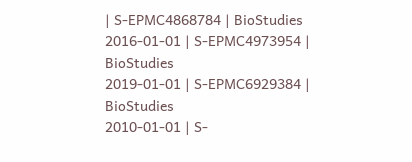| S-EPMC4868784 | BioStudies
2016-01-01 | S-EPMC4973954 | BioStudies
2019-01-01 | S-EPMC6929384 | BioStudies
2010-01-01 | S-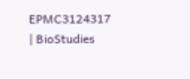EPMC3124317 | BioStudies